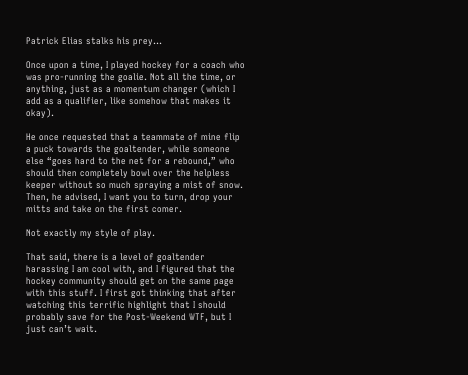Patrick Elias stalks his prey...

Once upon a time, I played hockey for a coach who was pro-running the goalie. Not all the time, or anything, just as a momentum changer (which I add as a qualifier, like somehow that makes it okay).

He once requested that a teammate of mine flip a puck towards the goaltender, while someone else “goes hard to the net for a rebound,” who should then completely bowl over the helpless keeper without so much spraying a mist of snow. Then, he advised, I want you to turn, drop your mitts and take on the first comer.

Not exactly my style of play.

That said, there is a level of goaltender harassing I am cool with, and I figured that the hockey community should get on the same page with this stuff. I first got thinking that after watching this terrific highlight that I should probably save for the Post-Weekend WTF, but I just can’t wait.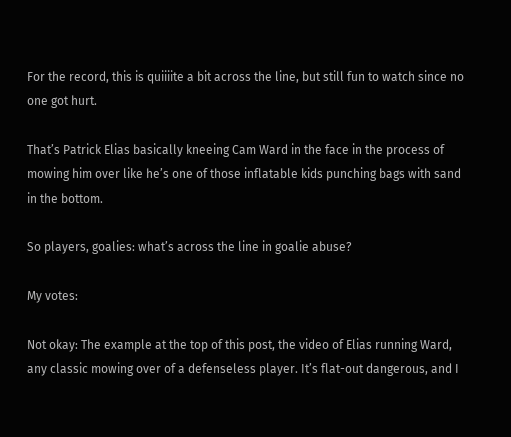For the record, this is quiiiite a bit across the line, but still fun to watch since no one got hurt.

That’s Patrick Elias basically kneeing Cam Ward in the face in the process of mowing him over like he’s one of those inflatable kids punching bags with sand in the bottom.

So players, goalies: what’s across the line in goalie abuse?

My votes:

Not okay: The example at the top of this post, the video of Elias running Ward, any classic mowing over of a defenseless player. It’s flat-out dangerous, and I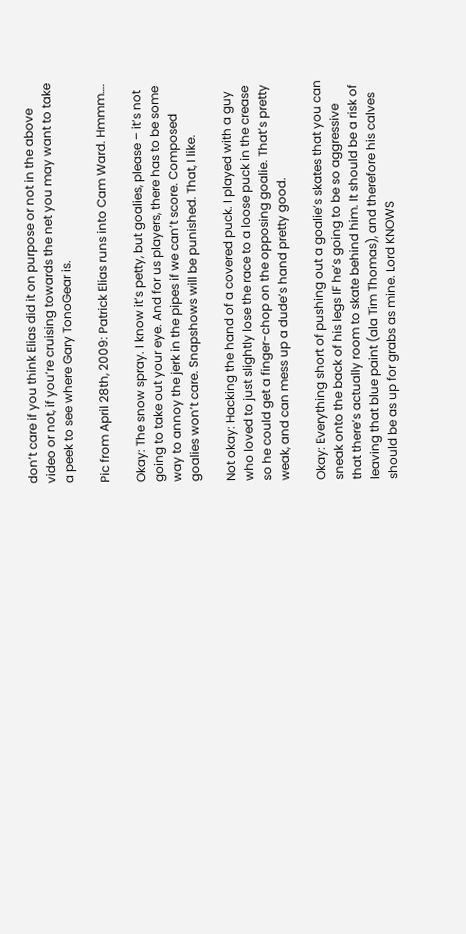don’t care if you think Elias did it on purpose or not in the above video or not, if you’re cruising towards the net you may want to take a peek to see where Gary TonoGear is.

Pic from April 28th, 2009: Patrick Elias runs into Cam Ward. Hmmm….

Okay: The snow spray. I know it’s petty, but goalies, please – it’s not going to take out your eye. And for us players, there has to be some way to annoy the jerk in the pipes if we can’t score. Composed goalies won’t care. Snapshows will be punished. That, I like.

Not okay: Hacking the hand of a covered puck. I played with a guy who loved to just slightly lose the race to a loose puck in the crease so he could get a finger-chop on the opposing goalie. That’s pretty weak, and can mess up a dude’s hand pretty good.

Okay: Everything short of pushing out a goalie’s skates that you can sneak onto the back of his legs IF he’s going to be so aggressive that there’s actually room to skate behind him. It should be a risk of leaving that blue paint (ala Tim Thomas), and therefore his calves should be as up for grabs as mine. Lord KNOWS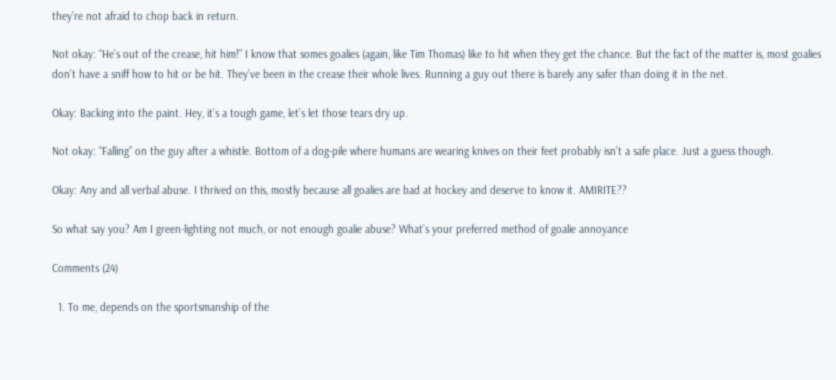they’re not afraid to chop back in return.

Not okay: “He’s out of the crease, hit him!” I know that somes goalies (again, like Tim Thomas) like to hit when they get the chance. But the fact of the matter is, most goalies don’t have a sniff how to hit or be hit. They’ve been in the crease their whole lives. Running a guy out there is barely any safer than doing it in the net.

Okay: Backing into the paint. Hey, it’s a tough game, let’s let those tears dry up.

Not okay: “Falling” on the guy after a whistle. Bottom of a dog-pile where humans are wearing knives on their feet probably isn’t a safe place. Just a guess though.

Okay: Any and all verbal abuse. I thrived on this, mostly because all goalies are bad at hockey and deserve to know it. AMIRITE??

So what say you? Am I green-lighting not much, or not enough goalie abuse? What’s your preferred method of goalie annoyance

Comments (24)

  1. To me, depends on the sportsmanship of the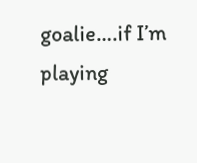goalie….if I’m playing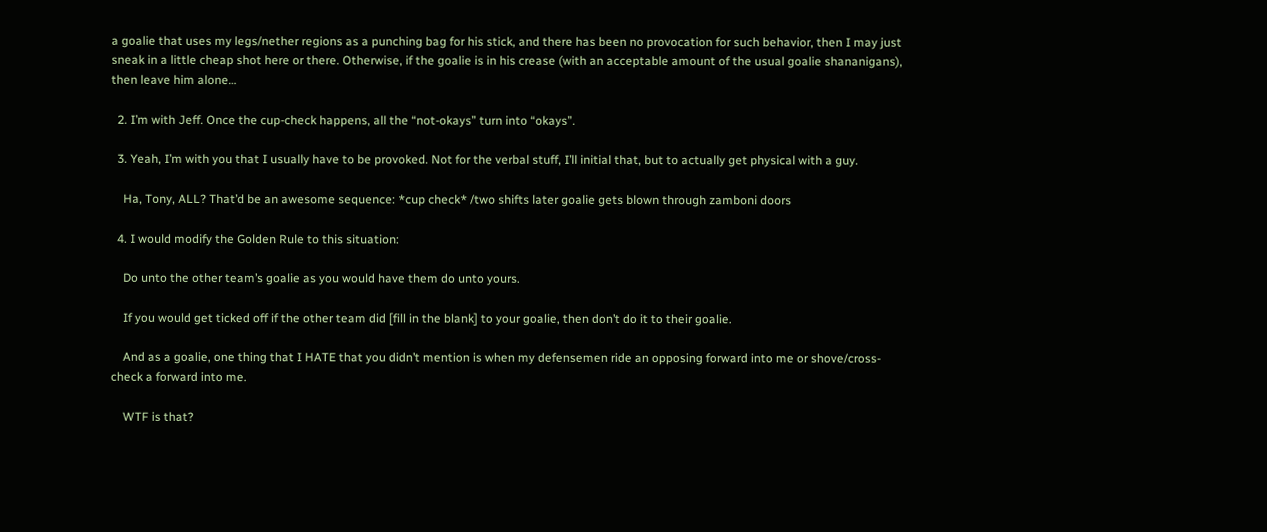a goalie that uses my legs/nether regions as a punching bag for his stick, and there has been no provocation for such behavior, then I may just sneak in a little cheap shot here or there. Otherwise, if the goalie is in his crease (with an acceptable amount of the usual goalie shananigans), then leave him alone…

  2. I’m with Jeff. Once the cup-check happens, all the “not-okays” turn into “okays”.

  3. Yeah, I’m with you that I usually have to be provoked. Not for the verbal stuff, I’ll initial that, but to actually get physical with a guy.

    Ha, Tony, ALL? That’d be an awesome sequence: *cup check* /two shifts later goalie gets blown through zamboni doors

  4. I would modify the Golden Rule to this situation:

    Do unto the other team’s goalie as you would have them do unto yours.

    If you would get ticked off if the other team did [fill in the blank] to your goalie, then don’t do it to their goalie.

    And as a goalie, one thing that I HATE that you didn’t mention is when my defensemen ride an opposing forward into me or shove/cross-check a forward into me.

    WTF is that?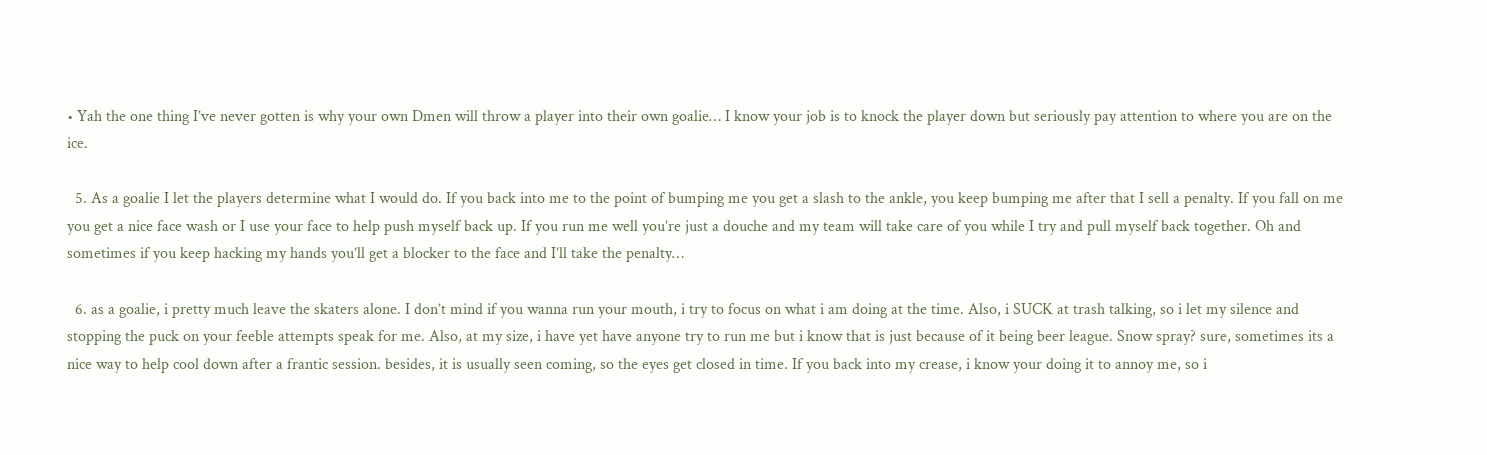• Yah the one thing I’ve never gotten is why your own Dmen will throw a player into their own goalie… I know your job is to knock the player down but seriously pay attention to where you are on the ice.

  5. As a goalie I let the players determine what I would do. If you back into me to the point of bumping me you get a slash to the ankle, you keep bumping me after that I sell a penalty. If you fall on me you get a nice face wash or I use your face to help push myself back up. If you run me well you’re just a douche and my team will take care of you while I try and pull myself back together. Oh and sometimes if you keep hacking my hands you’ll get a blocker to the face and I’ll take the penalty…

  6. as a goalie, i pretty much leave the skaters alone. I don’t mind if you wanna run your mouth, i try to focus on what i am doing at the time. Also, i SUCK at trash talking, so i let my silence and stopping the puck on your feeble attempts speak for me. Also, at my size, i have yet have anyone try to run me but i know that is just because of it being beer league. Snow spray? sure, sometimes its a nice way to help cool down after a frantic session. besides, it is usually seen coming, so the eyes get closed in time. If you back into my crease, i know your doing it to annoy me, so i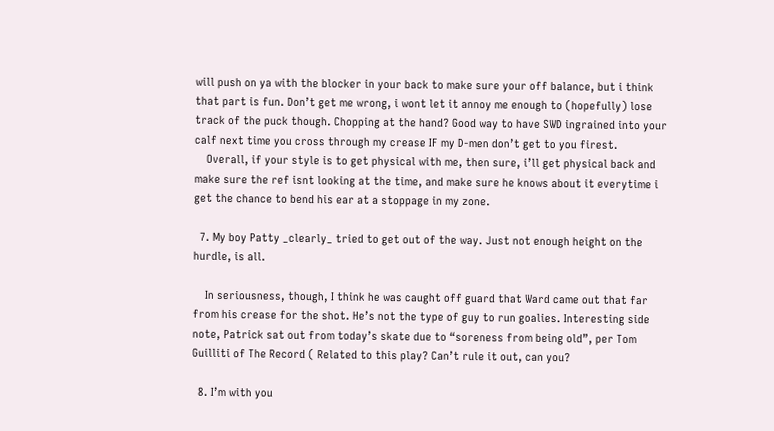will push on ya with the blocker in your back to make sure your off balance, but i think that part is fun. Don’t get me wrong, i wont let it annoy me enough to (hopefully) lose track of the puck though. Chopping at the hand? Good way to have SWD ingrained into your calf next time you cross through my crease IF my D-men don’t get to you firest.
    Overall, if your style is to get physical with me, then sure, i’ll get physical back and make sure the ref isnt looking at the time, and make sure he knows about it everytime i get the chance to bend his ear at a stoppage in my zone.

  7. My boy Patty _clearly_ tried to get out of the way. Just not enough height on the hurdle, is all.

    In seriousness, though, I think he was caught off guard that Ward came out that far from his crease for the shot. He’s not the type of guy to run goalies. Interesting side note, Patrick sat out from today’s skate due to “soreness from being old”, per Tom Guilliti of The Record ( Related to this play? Can’t rule it out, can you?

  8. I’m with you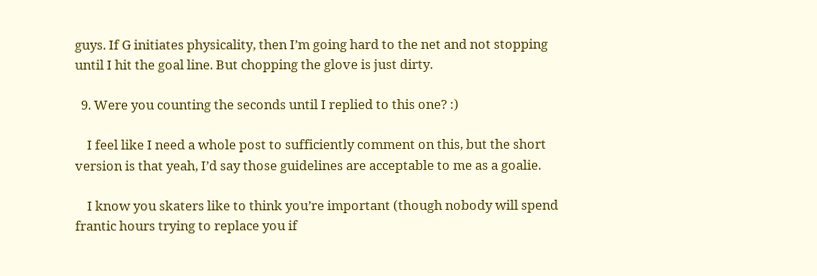guys. If G initiates physicality, then I’m going hard to the net and not stopping until I hit the goal line. But chopping the glove is just dirty.

  9. Were you counting the seconds until I replied to this one? :)

    I feel like I need a whole post to sufficiently comment on this, but the short version is that yeah, I’d say those guidelines are acceptable to me as a goalie.

    I know you skaters like to think you’re important (though nobody will spend frantic hours trying to replace you if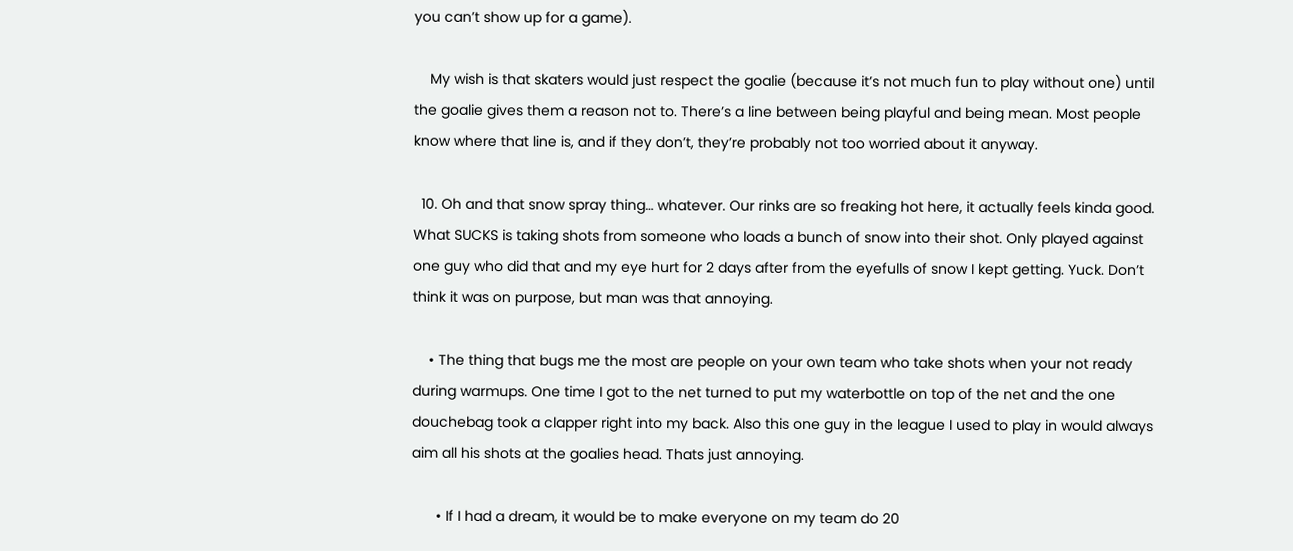you can’t show up for a game).

    My wish is that skaters would just respect the goalie (because it’s not much fun to play without one) until the goalie gives them a reason not to. There’s a line between being playful and being mean. Most people know where that line is, and if they don’t, they’re probably not too worried about it anyway.

  10. Oh and that snow spray thing… whatever. Our rinks are so freaking hot here, it actually feels kinda good. What SUCKS is taking shots from someone who loads a bunch of snow into their shot. Only played against one guy who did that and my eye hurt for 2 days after from the eyefulls of snow I kept getting. Yuck. Don’t think it was on purpose, but man was that annoying.

    • The thing that bugs me the most are people on your own team who take shots when your not ready during warmups. One time I got to the net turned to put my waterbottle on top of the net and the one douchebag took a clapper right into my back. Also this one guy in the league I used to play in would always aim all his shots at the goalies head. Thats just annoying.

      • If I had a dream, it would be to make everyone on my team do 20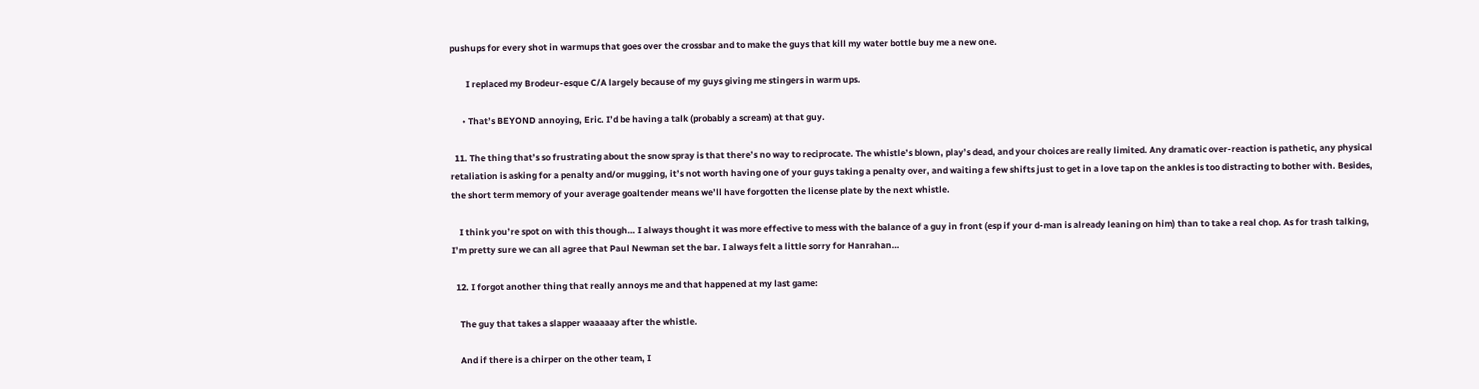pushups for every shot in warmups that goes over the crossbar and to make the guys that kill my water bottle buy me a new one.

        I replaced my Brodeur-esque C/A largely because of my guys giving me stingers in warm ups.

      • That’s BEYOND annoying, Eric. I’d be having a talk (probably a scream) at that guy.

  11. The thing that’s so frustrating about the snow spray is that there’s no way to reciprocate. The whistle’s blown, play’s dead, and your choices are really limited. Any dramatic over-reaction is pathetic, any physical retaliation is asking for a penalty and/or mugging, it’s not worth having one of your guys taking a penalty over, and waiting a few shifts just to get in a love tap on the ankles is too distracting to bother with. Besides, the short term memory of your average goaltender means we’ll have forgotten the license plate by the next whistle.

    I think you’re spot on with this though… I always thought it was more effective to mess with the balance of a guy in front (esp if your d-man is already leaning on him) than to take a real chop. As for trash talking, I’m pretty sure we can all agree that Paul Newman set the bar. I always felt a little sorry for Hanrahan…

  12. I forgot another thing that really annoys me and that happened at my last game:

    The guy that takes a slapper waaaaay after the whistle.

    And if there is a chirper on the other team, I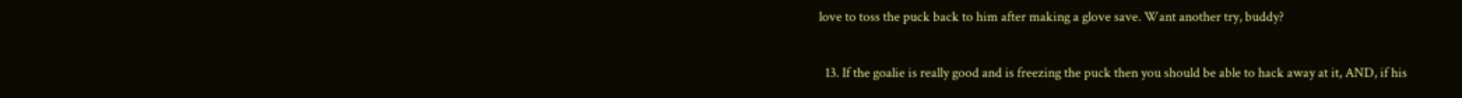love to toss the puck back to him after making a glove save. Want another try, buddy?

  13. If the goalie is really good and is freezing the puck then you should be able to hack away at it, AND, if his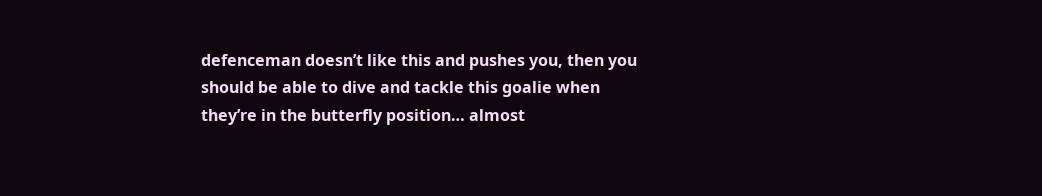defenceman doesn’t like this and pushes you, then you should be able to dive and tackle this goalie when they’re in the butterfly position… almost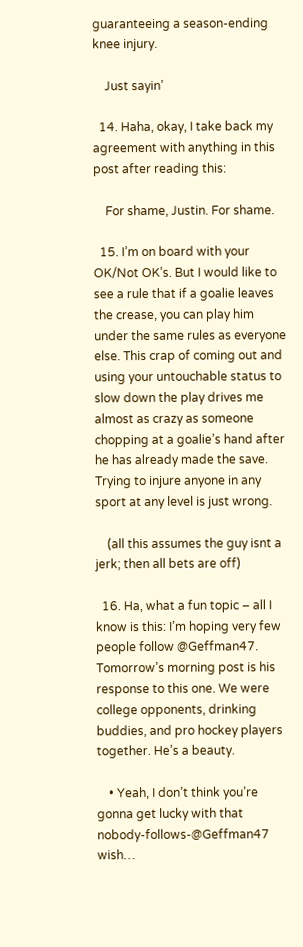guaranteeing a season-ending knee injury.

    Just sayin’

  14. Haha, okay, I take back my agreement with anything in this post after reading this:

    For shame, Justin. For shame.

  15. I’m on board with your OK/Not OK’s. But I would like to see a rule that if a goalie leaves the crease, you can play him under the same rules as everyone else. This crap of coming out and using your untouchable status to slow down the play drives me almost as crazy as someone chopping at a goalie’s hand after he has already made the save. Trying to injure anyone in any sport at any level is just wrong.

    (all this assumes the guy isnt a jerk; then all bets are off)

  16. Ha, what a fun topic – all I know is this: I’m hoping very few people follow @Geffman47. Tomorrow’s morning post is his response to this one. We were college opponents, drinking buddies, and pro hockey players together. He’s a beauty.

    • Yeah, I don’t think you’re gonna get lucky with that nobody-follows-@Geffman47 wish…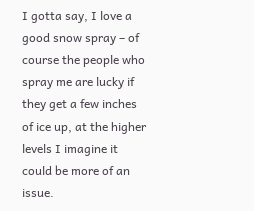I gotta say, I love a good snow spray – of course the people who spray me are lucky if they get a few inches of ice up, at the higher levels I imagine it could be more of an issue.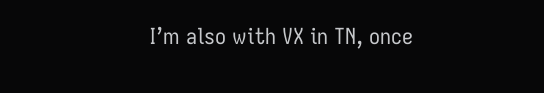I’m also with VX in TN, once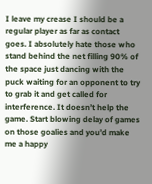I leave my crease I should be a regular player as far as contact goes. I absolutely hate those who stand behind the net filling 90% of the space just dancing with the puck waiting for an opponent to try to grab it and get called for interference. It doesn’t help the game. Start blowing delay of games on those goalies and you’d make me a happy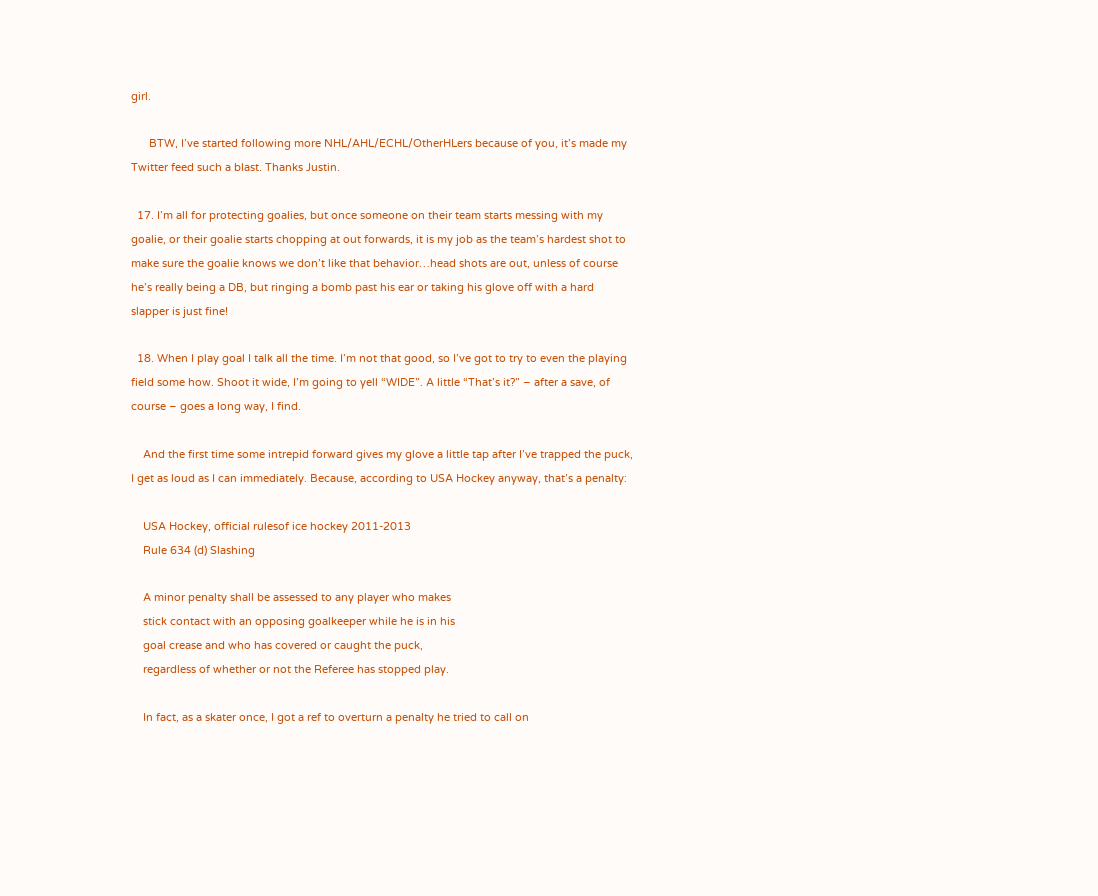girl.

      BTW, I’ve started following more NHL/AHL/ECHL/OtherHLers because of you, it’s made my Twitter feed such a blast. Thanks Justin.

  17. I’m all for protecting goalies, but once someone on their team starts messing with my goalie, or their goalie starts chopping at out forwards, it is my job as the team’s hardest shot to make sure the goalie knows we don’t like that behavior…head shots are out, unless of course he’s really being a DB, but ringing a bomb past his ear or taking his glove off with a hard slapper is just fine!

  18. When I play goal I talk all the time. I’m not that good, so I’ve got to try to even the playing field some how. Shoot it wide, I’m going to yell “WIDE”. A little “That’s it?” – after a save, of course – goes a long way, I find.

    And the first time some intrepid forward gives my glove a little tap after I’ve trapped the puck, I get as loud as I can immediately. Because, according to USA Hockey anyway, that’s a penalty:

    USA Hockey, official rulesof ice hockey 2011-2013
    Rule 634 (d) Slashing

    A minor penalty shall be assessed to any player who makes
    stick contact with an opposing goalkeeper while he is in his
    goal crease and who has covered or caught the puck,
    regardless of whether or not the Referee has stopped play.

    In fact, as a skater once, I got a ref to overturn a penalty he tried to call on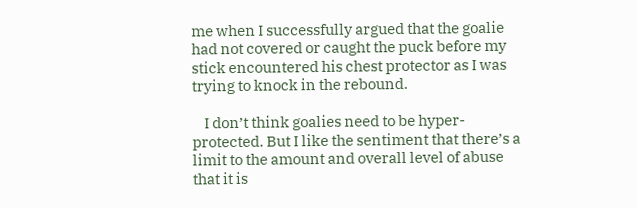me when I successfully argued that the goalie had not covered or caught the puck before my stick encountered his chest protector as I was trying to knock in the rebound.

    I don’t think goalies need to be hyper-protected. But I like the sentiment that there’s a limit to the amount and overall level of abuse that it is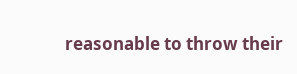reasonable to throw their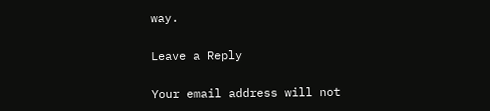way.

Leave a Reply

Your email address will not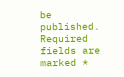be published. Required fields are marked *